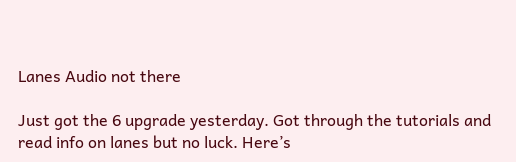Lanes Audio not there

Just got the 6 upgrade yesterday. Got through the tutorials and read info on lanes but no luck. Here’s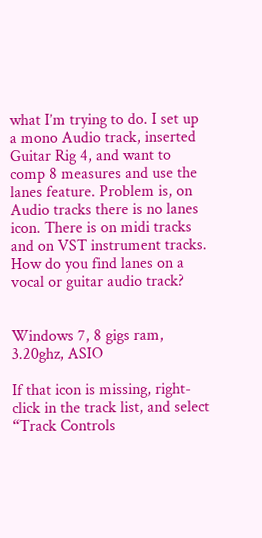what I’m trying to do. I set up a mono Audio track, inserted Guitar Rig 4, and want to comp 8 measures and use the lanes feature. Problem is, on Audio tracks there is no lanes icon. There is on midi tracks and on VST instrument tracks. How do you find lanes on a vocal or guitar audio track?


Windows 7, 8 gigs ram, 3.20ghz, ASIO

If that icon is missing, right-click in the track list, and select “Track Controls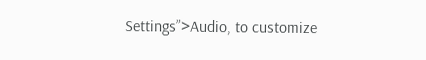Settings”>Audio, to customize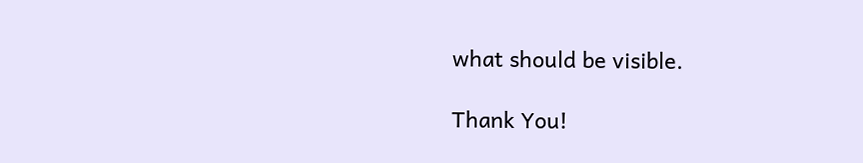what should be visible.

Thank You!